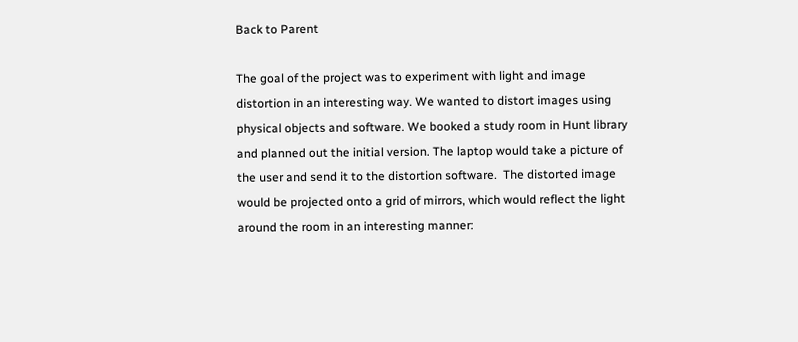Back to Parent

The goal of the project was to experiment with light and image distortion in an interesting way. We wanted to distort images using physical objects and software. We booked a study room in Hunt library and planned out the initial version. The laptop would take a picture of the user and send it to the distortion software.  The distorted image would be projected onto a grid of mirrors, which would reflect the light around the room in an interesting manner: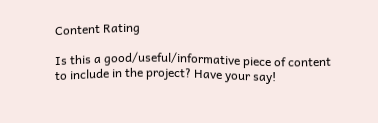Content Rating

Is this a good/useful/informative piece of content to include in the project? Have your say!